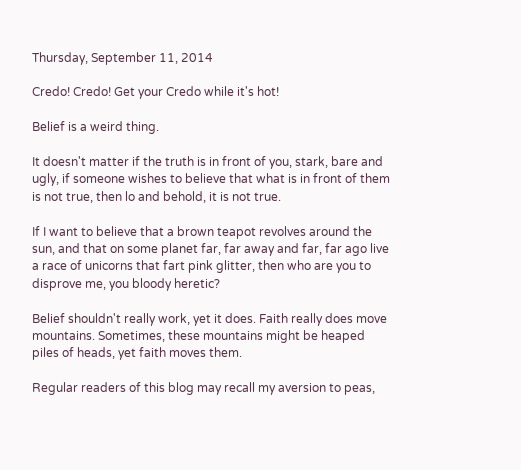Thursday, September 11, 2014

Credo! Credo! Get your Credo while it's hot!

Belief is a weird thing.

It doesn't matter if the truth is in front of you, stark, bare and ugly, if someone wishes to believe that what is in front of them is not true, then lo and behold, it is not true.

If I want to believe that a brown teapot revolves around the sun, and that on some planet far, far away and far, far ago live a race of unicorns that fart pink glitter, then who are you to disprove me, you bloody heretic?

Belief shouldn't really work, yet it does. Faith really does move mountains. Sometimes, these mountains might be heaped piles of heads, yet faith moves them.

Regular readers of this blog may recall my aversion to peas,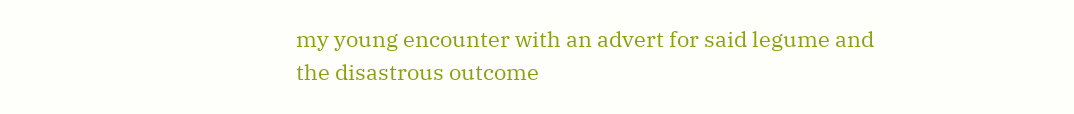my young encounter with an advert for said legume and the disastrous outcome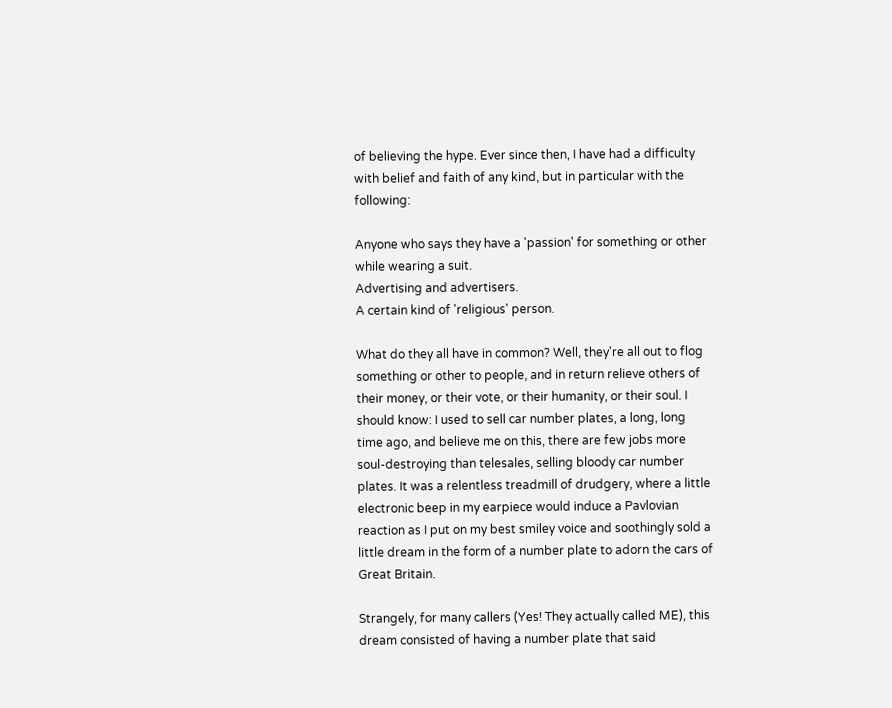of believing the hype. Ever since then, I have had a difficulty with belief and faith of any kind, but in particular with the following:

Anyone who says they have a 'passion' for something or other while wearing a suit.
Advertising and advertisers.
A certain kind of 'religious' person.

What do they all have in common? Well, they're all out to flog something or other to people, and in return relieve others of their money, or their vote, or their humanity, or their soul. I should know: I used to sell car number plates, a long, long time ago, and believe me on this, there are few jobs more soul-destroying than telesales, selling bloody car number plates. It was a relentless treadmill of drudgery, where a little electronic beep in my earpiece would induce a Pavlovian reaction as I put on my best smiley voice and soothingly sold a little dream in the form of a number plate to adorn the cars of Great Britain.

Strangely, for many callers (Yes! They actually called ME), this dream consisted of having a number plate that said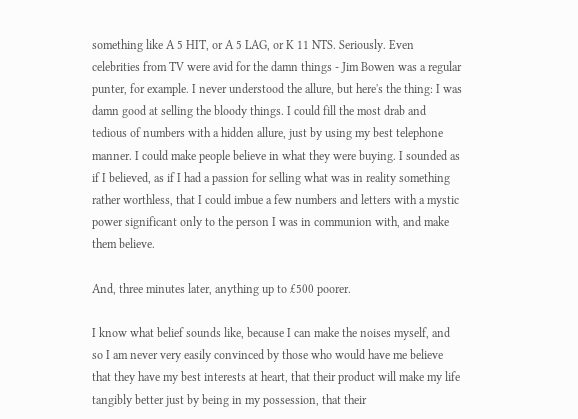something like A 5 HIT, or A 5 LAG, or K 11 NTS. Seriously. Even celebrities from TV were avid for the damn things - Jim Bowen was a regular punter, for example. I never understood the allure, but here's the thing: I was damn good at selling the bloody things. I could fill the most drab and tedious of numbers with a hidden allure, just by using my best telephone manner. I could make people believe in what they were buying. I sounded as if I believed, as if I had a passion for selling what was in reality something rather worthless, that I could imbue a few numbers and letters with a mystic power significant only to the person I was in communion with, and make them believe.

And, three minutes later, anything up to £500 poorer.

I know what belief sounds like, because I can make the noises myself, and so I am never very easily convinced by those who would have me believe that they have my best interests at heart, that their product will make my life tangibly better just by being in my possession, that their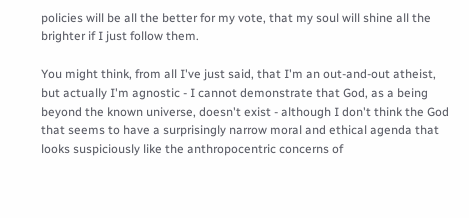policies will be all the better for my vote, that my soul will shine all the brighter if I just follow them.

You might think, from all I've just said, that I'm an out-and-out atheist, but actually I'm agnostic - I cannot demonstrate that God, as a being beyond the known universe, doesn't exist - although I don't think the God that seems to have a surprisingly narrow moral and ethical agenda that looks suspiciously like the anthropocentric concerns of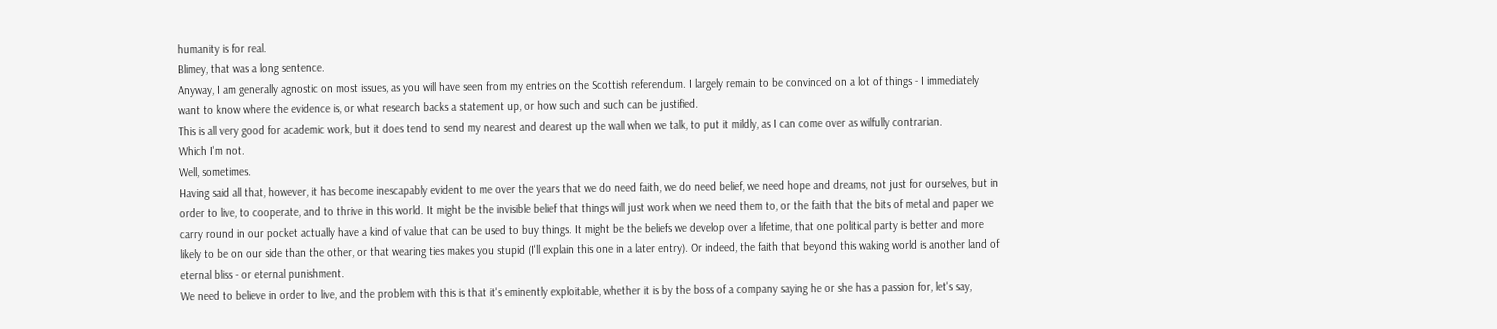humanity is for real.
Blimey, that was a long sentence.
Anyway, I am generally agnostic on most issues, as you will have seen from my entries on the Scottish referendum. I largely remain to be convinced on a lot of things - I immediately want to know where the evidence is, or what research backs a statement up, or how such and such can be justified.
This is all very good for academic work, but it does tend to send my nearest and dearest up the wall when we talk, to put it mildly, as I can come over as wilfully contrarian.
Which I'm not.
Well, sometimes.
Having said all that, however, it has become inescapably evident to me over the years that we do need faith, we do need belief, we need hope and dreams, not just for ourselves, but in order to live, to cooperate, and to thrive in this world. It might be the invisible belief that things will just work when we need them to, or the faith that the bits of metal and paper we carry round in our pocket actually have a kind of value that can be used to buy things. It might be the beliefs we develop over a lifetime, that one political party is better and more likely to be on our side than the other, or that wearing ties makes you stupid (I'll explain this one in a later entry). Or indeed, the faith that beyond this waking world is another land of eternal bliss - or eternal punishment.
We need to believe in order to live, and the problem with this is that it's eminently exploitable, whether it is by the boss of a company saying he or she has a passion for, let's say,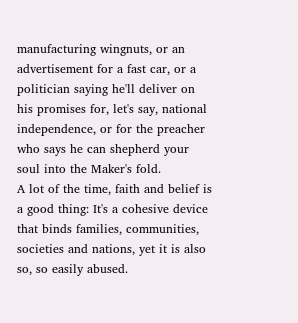manufacturing wingnuts, or an advertisement for a fast car, or a politician saying he'll deliver on his promises for, let's say, national independence, or for the preacher who says he can shepherd your soul into the Maker's fold.
A lot of the time, faith and belief is a good thing: It's a cohesive device that binds families, communities, societies and nations, yet it is also so, so easily abused.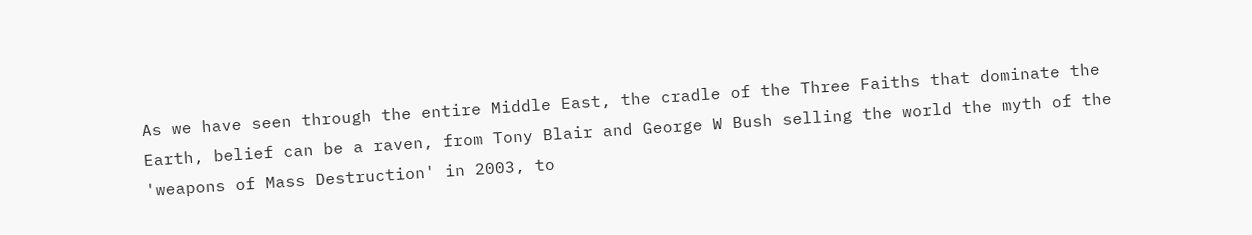As we have seen through the entire Middle East, the cradle of the Three Faiths that dominate the Earth, belief can be a raven, from Tony Blair and George W Bush selling the world the myth of the 'weapons of Mass Destruction' in 2003, to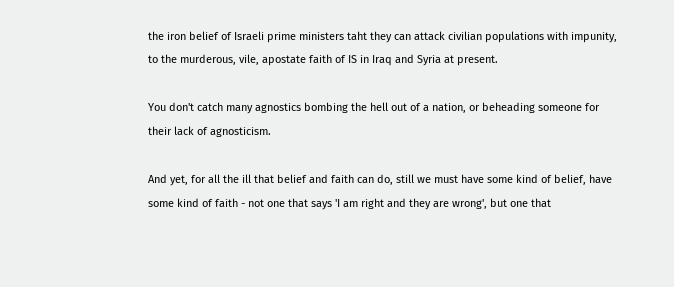the iron belief of Israeli prime ministers taht they can attack civilian populations with impunity, to the murderous, vile, apostate faith of IS in Iraq and Syria at present.

You don't catch many agnostics bombing the hell out of a nation, or beheading someone for their lack of agnosticism.

And yet, for all the ill that belief and faith can do, still we must have some kind of belief, have some kind of faith - not one that says 'I am right and they are wrong', but one that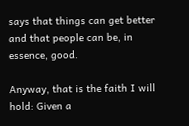says that things can get better and that people can be, in essence, good.

Anyway, that is the faith I will hold: Given a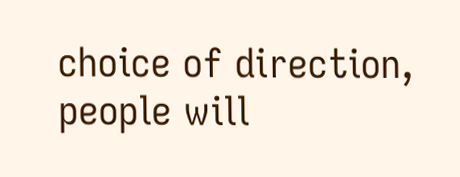choice of direction, people will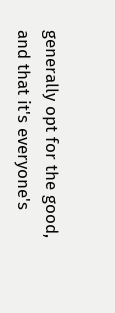generally opt for the good, and that it's everyone's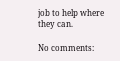job to help where they can.

No comments: